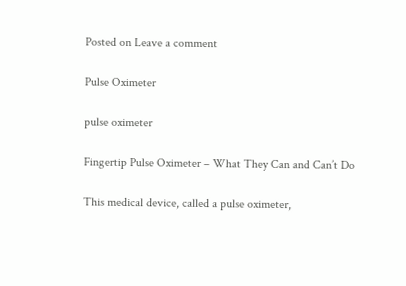Posted on Leave a comment

Pulse Oximeter

pulse oximeter

Fingertip Pulse Oximeter – What They Can and Can’t Do

This medical device, called a pulse oximeter,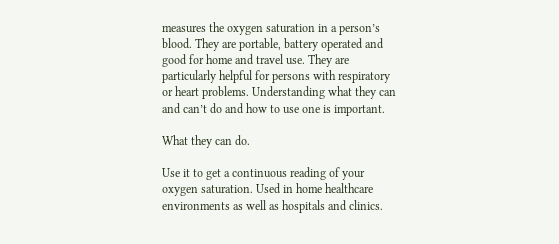measures the oxygen saturation in a person’s blood. They are portable, battery operated and good for home and travel use. They are particularly helpful for persons with respiratory or heart problems. Understanding what they can and can’t do and how to use one is important.

What they can do.

Use it to get a continuous reading of your oxygen saturation. Used in home healthcare environments as well as hospitals and clinics.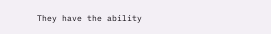They have the ability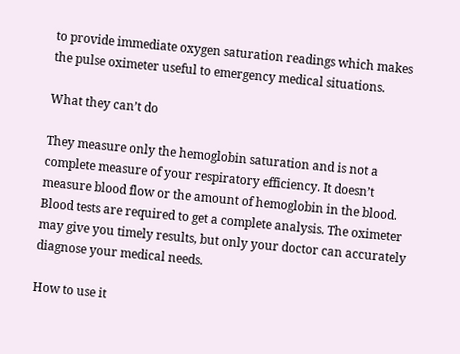to provide immediate oxygen saturation readings which makes the pulse oximeter useful to emergency medical situations.

What they can’t do

They measure only the hemoglobin saturation and is not a complete measure of your respiratory efficiency. It doesn’t measure blood flow or the amount of hemoglobin in the blood. Blood tests are required to get a complete analysis. The oximeter may give you timely results, but only your doctor can accurately diagnose your medical needs.

How to use it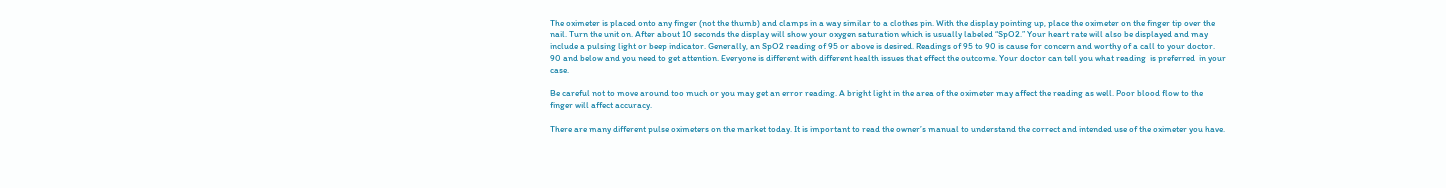The oximeter is placed onto any finger (not the thumb) and clamps in a way similar to a clothes pin. With the display pointing up, place the oximeter on the finger tip over the nail. Turn the unit on. After about 10 seconds the display will show your oxygen saturation which is usually labeled “SpO2.” Your heart rate will also be displayed and may include a pulsing light or beep indicator. Generally, an SpO2 reading of 95 or above is desired. Readings of 95 to 90 is cause for concern and worthy of a call to your doctor. 90 and below and you need to get attention. Everyone is different with different health issues that effect the outcome. Your doctor can tell you what reading  is preferred  in your case.

Be careful not to move around too much or you may get an error reading. A bright light in the area of the oximeter may affect the reading as well. Poor blood flow to the finger will affect accuracy.

There are many different pulse oximeters on the market today. It is important to read the owner’s manual to understand the correct and intended use of the oximeter you have.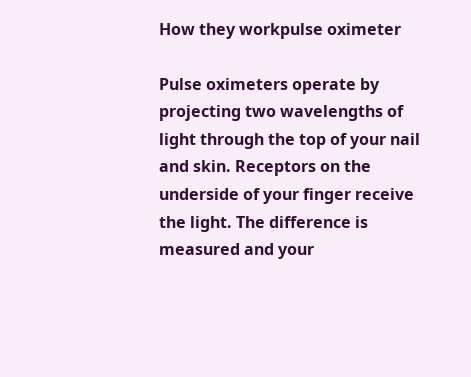How they workpulse oximeter

Pulse oximeters operate by projecting two wavelengths of light through the top of your nail and skin. Receptors on the underside of your finger receive the light. The difference is measured and your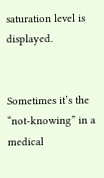saturation level is displayed.


Sometimes it’s the “not-knowing” in a medical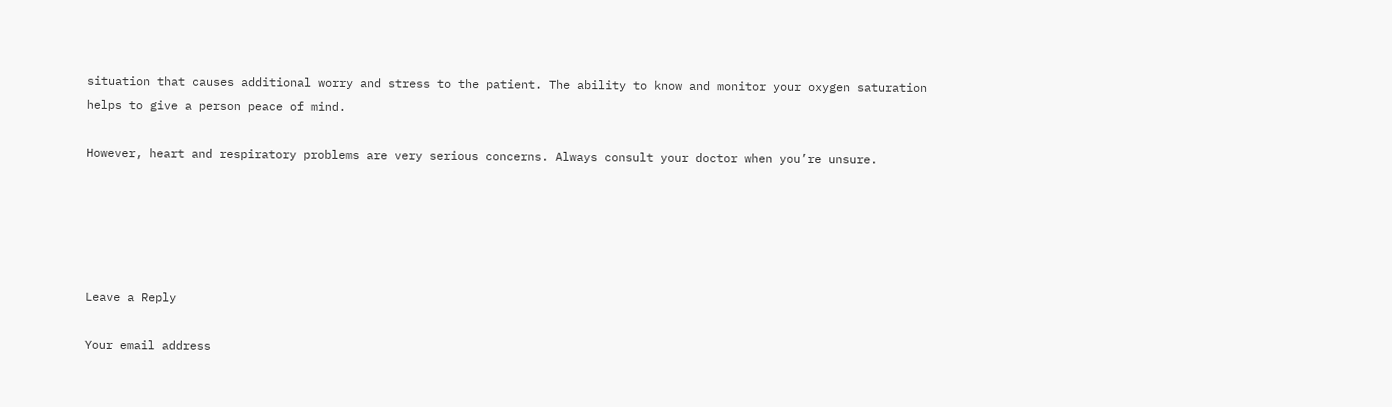situation that causes additional worry and stress to the patient. The ability to know and monitor your oxygen saturation helps to give a person peace of mind.

However, heart and respiratory problems are very serious concerns. Always consult your doctor when you’re unsure.





Leave a Reply

Your email address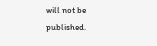will not be published.